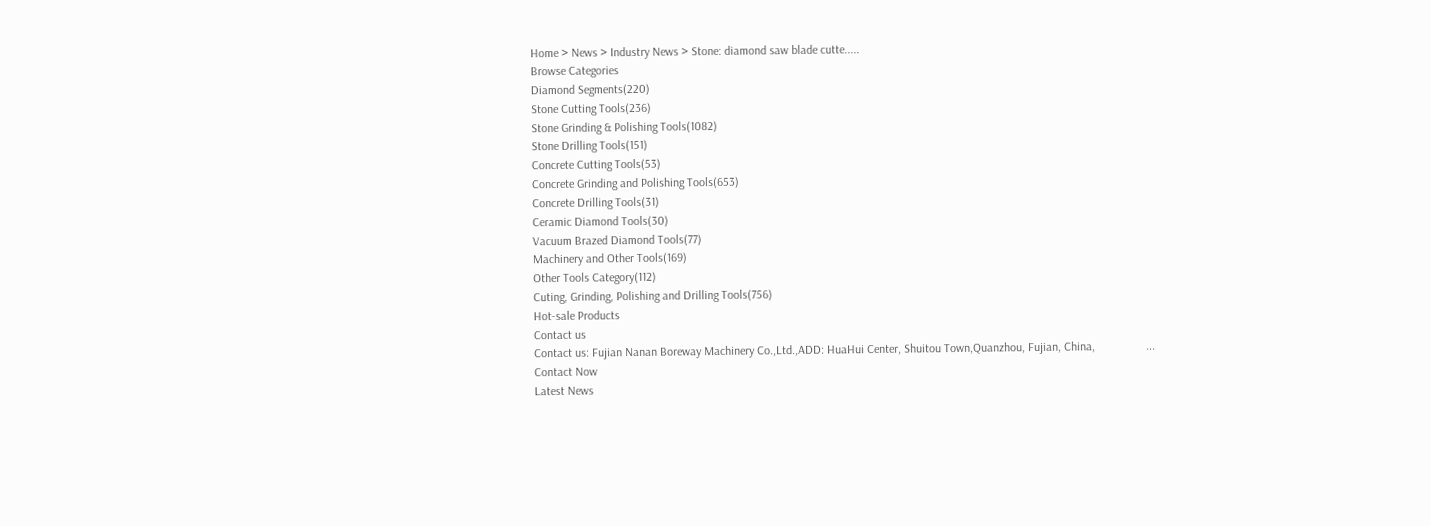Home > News > Industry News > Stone: diamond saw blade cutte.....
Browse Categories
Diamond Segments(220)
Stone Cutting Tools(236)
Stone Grinding & Polishing Tools(1082)
Stone Drilling Tools(151)
Concrete Cutting Tools(53)
Concrete Grinding and Polishing Tools(653)
Concrete Drilling Tools(31)
Ceramic Diamond Tools(30)
Vacuum Brazed Diamond Tools(77)
Machinery and Other Tools(169)
Other Tools Category(112)
Cuting, Grinding, Polishing and Drilling Tools(756)
Hot-sale Products
Contact us
Contact us: Fujian Nanan Boreway Machinery Co.,Ltd.,ADD: HuaHui Center, Shuitou Town,Quanzhou, Fujian, China,                 ...
Contact Now
Latest News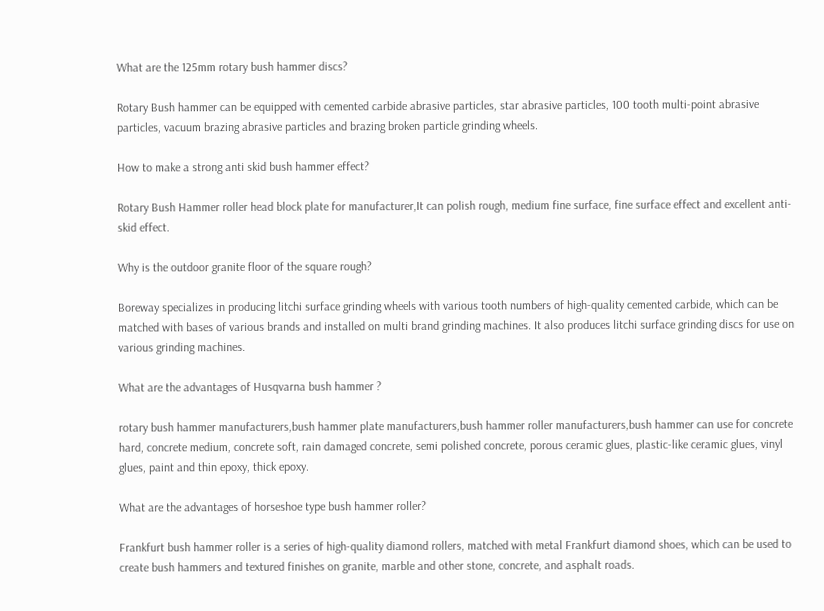What are the 125mm rotary bush hammer discs?

Rotary Bush hammer can be equipped with cemented carbide abrasive particles, star abrasive particles, 100 tooth multi-point abrasive particles, vacuum brazing abrasive particles and brazing broken particle grinding wheels.

How to make a strong anti skid bush hammer effect?

Rotary Bush Hammer roller head block plate for manufacturer,It can polish rough, medium fine surface, fine surface effect and excellent anti-skid effect.

Why is the outdoor granite floor of the square rough?

Boreway specializes in producing litchi surface grinding wheels with various tooth numbers of high-quality cemented carbide, which can be matched with bases of various brands and installed on multi brand grinding machines. It also produces litchi surface grinding discs for use on various grinding machines.

What are the advantages of Husqvarna bush hammer ?

rotary bush hammer manufacturers,bush hammer plate manufacturers,bush hammer roller manufacturers,bush hammer can use for concrete hard, concrete medium, concrete soft, rain damaged concrete, semi polished concrete, porous ceramic glues, plastic-like ceramic glues, vinyl glues, paint and thin epoxy, thick epoxy.

What are the advantages of horseshoe type bush hammer roller?

Frankfurt bush hammer roller is a series of high-quality diamond rollers, matched with metal Frankfurt diamond shoes, which can be used to create bush hammers and textured finishes on granite, marble and other stone, concrete, and asphalt roads.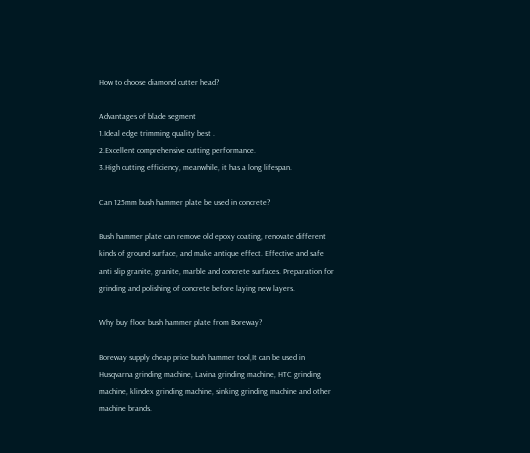How to choose diamond cutter head?

Advantages of blade segment
1.Ideal edge trimming quality best .
2.Excellent comprehensive cutting performance.
3.High cutting efficiency, meanwhile, it has a long lifespan.

Can 125mm bush hammer plate be used in concrete?

Bush hammer plate can remove old epoxy coating, renovate different kinds of ground surface, and make antique effect. Effective and safe anti slip granite, granite, marble and concrete surfaces. Preparation for grinding and polishing of concrete before laying new layers.

Why buy floor bush hammer plate from Boreway?

Boreway supply cheap price bush hammer tool,It can be used in Husqvarna grinding machine, Lavina grinding machine, HTC grinding machine, klindex grinding machine, sinking grinding machine and other machine brands.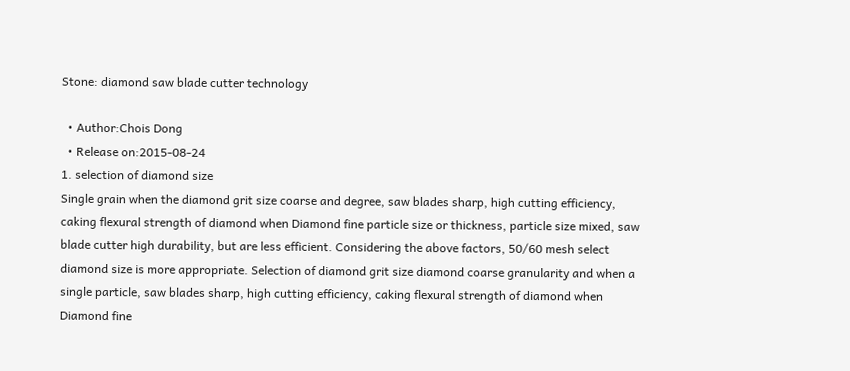Stone: diamond saw blade cutter technology

  • Author:Chois Dong
  • Release on:2015-08-24
1. selection of diamond size
Single grain when the diamond grit size coarse and degree, saw blades sharp, high cutting efficiency, caking flexural strength of diamond when Diamond fine particle size or thickness, particle size mixed, saw blade cutter high durability, but are less efficient. Considering the above factors, 50/60 mesh select diamond size is more appropriate. Selection of diamond grit size diamond coarse granularity and when a single particle, saw blades sharp, high cutting efficiency, caking flexural strength of diamond when Diamond fine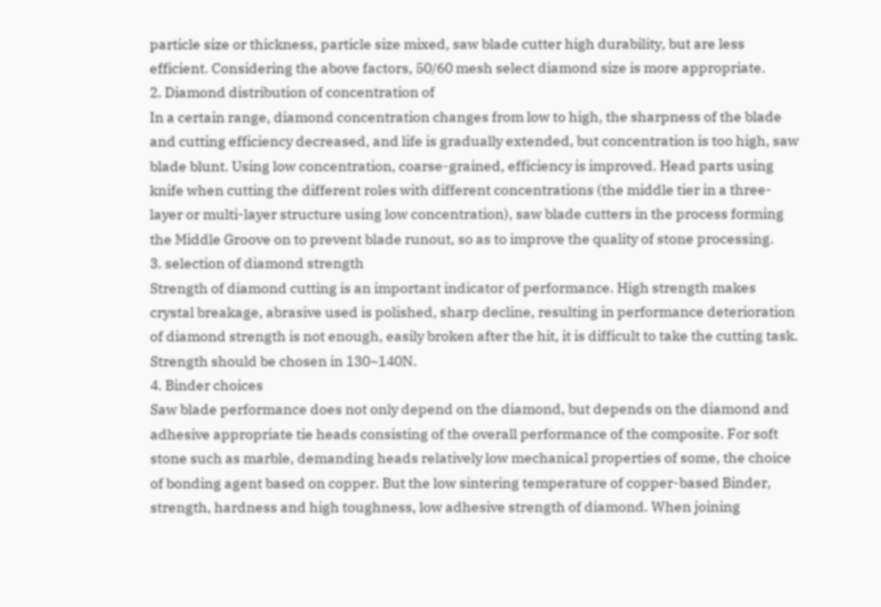particle size or thickness, particle size mixed, saw blade cutter high durability, but are less efficient. Considering the above factors, 50/60 mesh select diamond size is more appropriate.
2. Diamond distribution of concentration of
In a certain range, diamond concentration changes from low to high, the sharpness of the blade and cutting efficiency decreased, and life is gradually extended, but concentration is too high, saw blade blunt. Using low concentration, coarse-grained, efficiency is improved. Head parts using knife when cutting the different roles with different concentrations (the middle tier in a three-layer or multi-layer structure using low concentration), saw blade cutters in the process forming the Middle Groove on to prevent blade runout, so as to improve the quality of stone processing.
3. selection of diamond strength
Strength of diamond cutting is an important indicator of performance. High strength makes crystal breakage, abrasive used is polished, sharp decline, resulting in performance deterioration of diamond strength is not enough, easily broken after the hit, it is difficult to take the cutting task. Strength should be chosen in 130~140N.
4. Binder choices
Saw blade performance does not only depend on the diamond, but depends on the diamond and adhesive appropriate tie heads consisting of the overall performance of the composite. For soft stone such as marble, demanding heads relatively low mechanical properties of some, the choice of bonding agent based on copper. But the low sintering temperature of copper-based Binder, strength, hardness and high toughness, low adhesive strength of diamond. When joining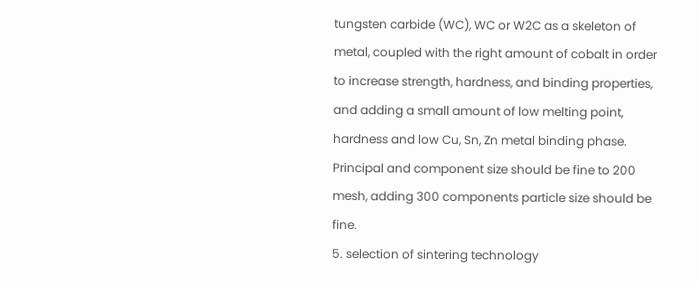tungsten carbide (WC), WC or W2C as a skeleton of metal, coupled with the right amount of cobalt in order to increase strength, hardness, and binding properties, and adding a small amount of low melting point, hardness and low Cu, Sn, Zn metal binding phase. Principal and component size should be fine to 200 mesh, adding 300 components particle size should be fine.
5. selection of sintering technology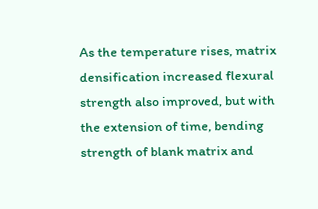As the temperature rises, matrix densification increased flexural strength also improved, but with the extension of time, bending strength of blank matrix and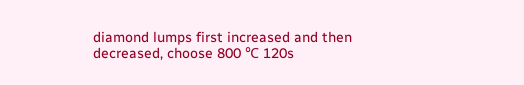diamond lumps first increased and then decreased, choose 800 ℃ 120s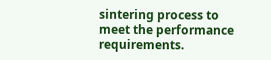sintering process to meet the performance requirements.